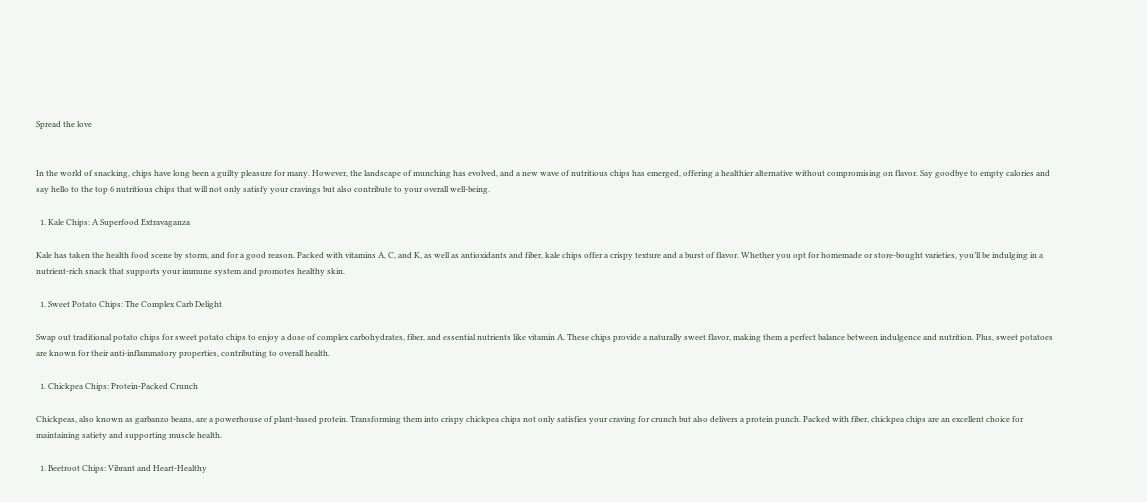Spread the love


In the world of snacking, chips have long been a guilty pleasure for many. However, the landscape of munching has evolved, and a new wave of nutritious chips has emerged, offering a healthier alternative without compromising on flavor. Say goodbye to empty calories and say hello to the top 6 nutritious chips that will not only satisfy your cravings but also contribute to your overall well-being.

  1. Kale Chips: A Superfood Extravaganza

Kale has taken the health food scene by storm, and for a good reason. Packed with vitamins A, C, and K, as well as antioxidants and fiber, kale chips offer a crispy texture and a burst of flavor. Whether you opt for homemade or store-bought varieties, you’ll be indulging in a nutrient-rich snack that supports your immune system and promotes healthy skin.

  1. Sweet Potato Chips: The Complex Carb Delight

Swap out traditional potato chips for sweet potato chips to enjoy a dose of complex carbohydrates, fiber, and essential nutrients like vitamin A. These chips provide a naturally sweet flavor, making them a perfect balance between indulgence and nutrition. Plus, sweet potatoes are known for their anti-inflammatory properties, contributing to overall health.

  1. Chickpea Chips: Protein-Packed Crunch

Chickpeas, also known as garbanzo beans, are a powerhouse of plant-based protein. Transforming them into crispy chickpea chips not only satisfies your craving for crunch but also delivers a protein punch. Packed with fiber, chickpea chips are an excellent choice for maintaining satiety and supporting muscle health.

  1. Beetroot Chips: Vibrant and Heart-Healthy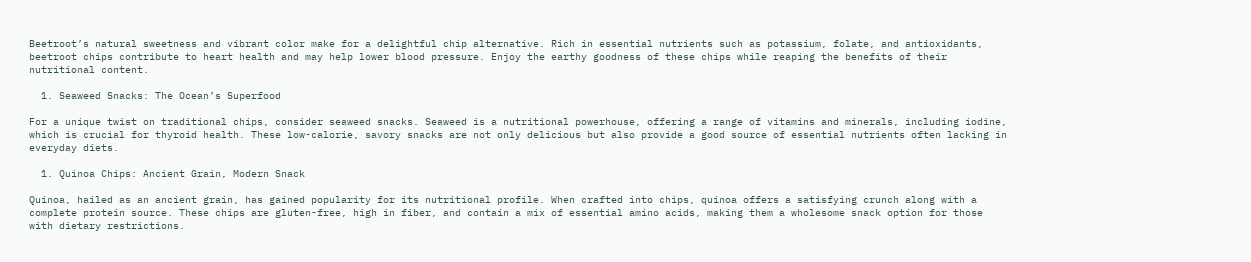Beetroot’s natural sweetness and vibrant color make for a delightful chip alternative. Rich in essential nutrients such as potassium, folate, and antioxidants, beetroot chips contribute to heart health and may help lower blood pressure. Enjoy the earthy goodness of these chips while reaping the benefits of their nutritional content.

  1. Seaweed Snacks: The Ocean’s Superfood

For a unique twist on traditional chips, consider seaweed snacks. Seaweed is a nutritional powerhouse, offering a range of vitamins and minerals, including iodine, which is crucial for thyroid health. These low-calorie, savory snacks are not only delicious but also provide a good source of essential nutrients often lacking in everyday diets.

  1. Quinoa Chips: Ancient Grain, Modern Snack

Quinoa, hailed as an ancient grain, has gained popularity for its nutritional profile. When crafted into chips, quinoa offers a satisfying crunch along with a complete protein source. These chips are gluten-free, high in fiber, and contain a mix of essential amino acids, making them a wholesome snack option for those with dietary restrictions.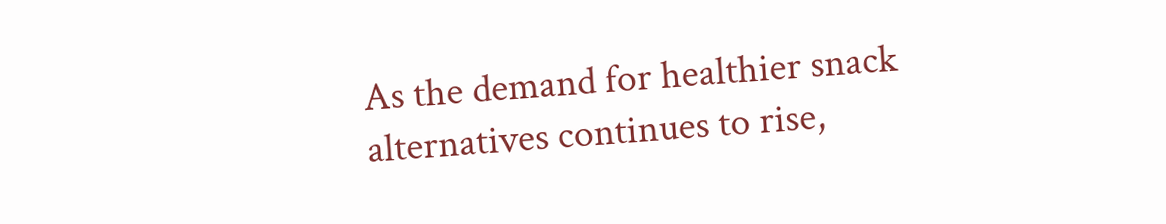As the demand for healthier snack alternatives continues to rise,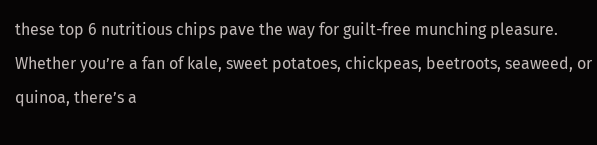these top 6 nutritious chips pave the way for guilt-free munching pleasure. Whether you’re a fan of kale, sweet potatoes, chickpeas, beetroots, seaweed, or quinoa, there’s a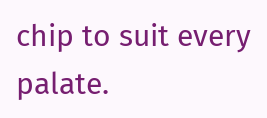chip to suit every palate.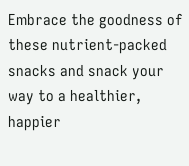Embrace the goodness of these nutrient-packed snacks and snack your way to a healthier, happier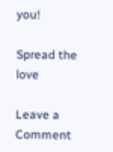you!

Spread the love

Leave a Comment